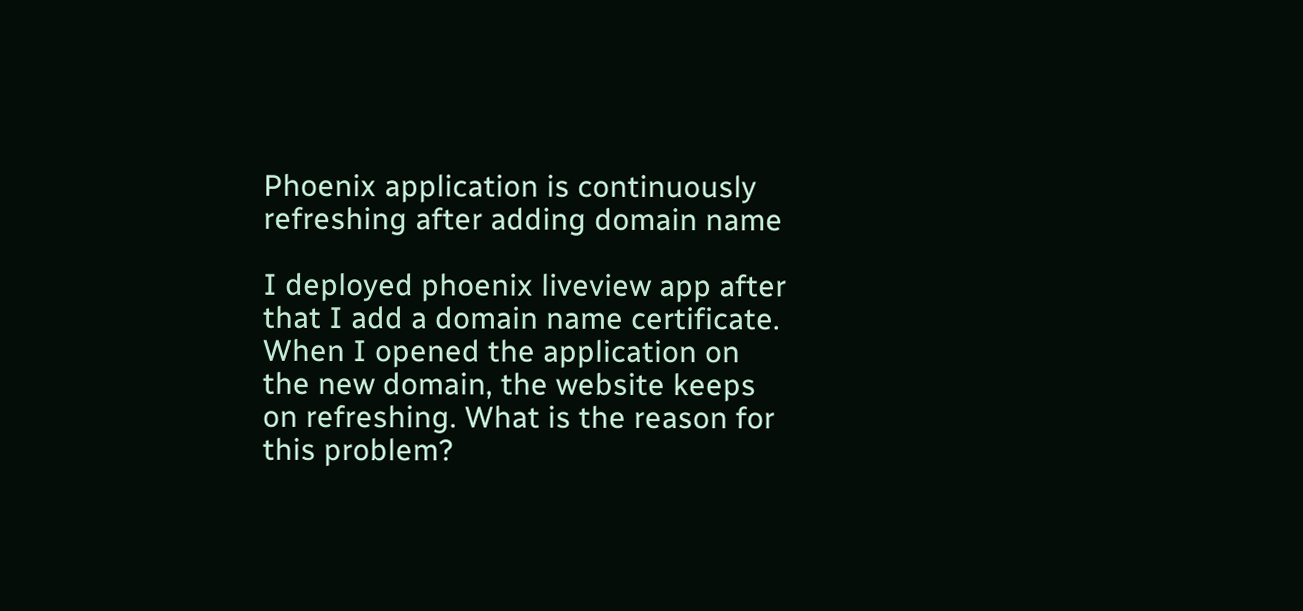Phoenix application is continuously refreshing after adding domain name

I deployed phoenix liveview app after that I add a domain name certificate. When I opened the application on the new domain, the website keeps on refreshing. What is the reason for this problem?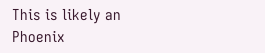This is likely an Phoenix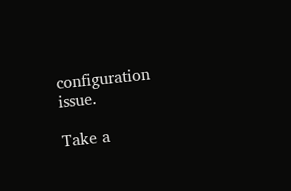configuration issue.

Take a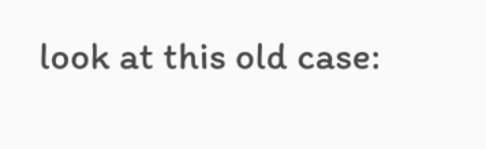look at this old case: